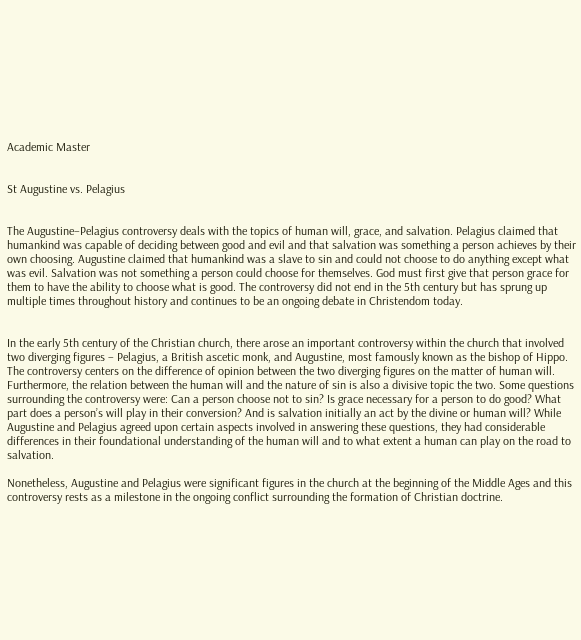Academic Master


St Augustine vs. Pelagius


The Augustine–Pelagius controversy deals with the topics of human will, grace, and salvation. Pelagius claimed that humankind was capable of deciding between good and evil and that salvation was something a person achieves by their own choosing. Augustine claimed that humankind was a slave to sin and could not choose to do anything except what was evil. Salvation was not something a person could choose for themselves. God must first give that person grace for them to have the ability to choose what is good. The controversy did not end in the 5th century but has sprung up multiple times throughout history and continues to be an ongoing debate in Christendom today.


In the early 5th century of the Christian church, there arose an important controversy within the church that involved two diverging figures – Pelagius, a British ascetic monk, and Augustine, most famously known as the bishop of Hippo. The controversy centers on the difference of opinion between the two diverging figures on the matter of human will. Furthermore, the relation between the human will and the nature of sin is also a divisive topic the two. Some questions surrounding the controversy were: Can a person choose not to sin? Is grace necessary for a person to do good? What part does a person’s will play in their conversion? And is salvation initially an act by the divine or human will? While Augustine and Pelagius agreed upon certain aspects involved in answering these questions, they had considerable differences in their foundational understanding of the human will and to what extent a human can play on the road to salvation.

Nonetheless, Augustine and Pelagius were significant figures in the church at the beginning of the Middle Ages and this controversy rests as a milestone in the ongoing conflict surrounding the formation of Christian doctrine.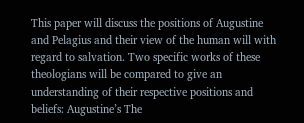This paper will discuss the positions of Augustine and Pelagius and their view of the human will with regard to salvation. Two specific works of these theologians will be compared to give an understanding of their respective positions and beliefs: Augustine’s The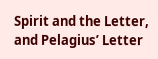Spirit and the Letter, and Pelagius’ Letter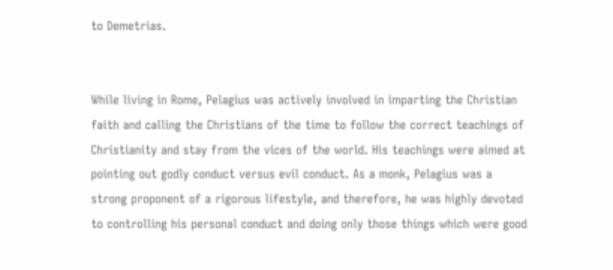to Demetrias.


While living in Rome, Pelagius was actively involved in imparting the Christian faith and calling the Christians of the time to follow the correct teachings of Christianity and stay from the vices of the world. His teachings were aimed at pointing out godly conduct versus evil conduct. As a monk, Pelagius was a strong proponent of a rigorous lifestyle, and therefore, he was highly devoted to controlling his personal conduct and doing only those things which were good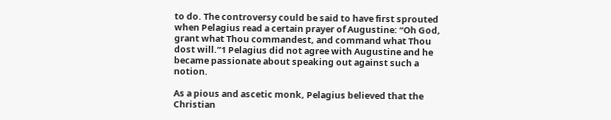to do. The controversy could be said to have first sprouted when Pelagius read a certain prayer of Augustine: “Oh God, grant what Thou commandest, and command what Thou dost will.”1 Pelagius did not agree with Augustine and he became passionate about speaking out against such a notion.

As a pious and ascetic monk, Pelagius believed that the Christian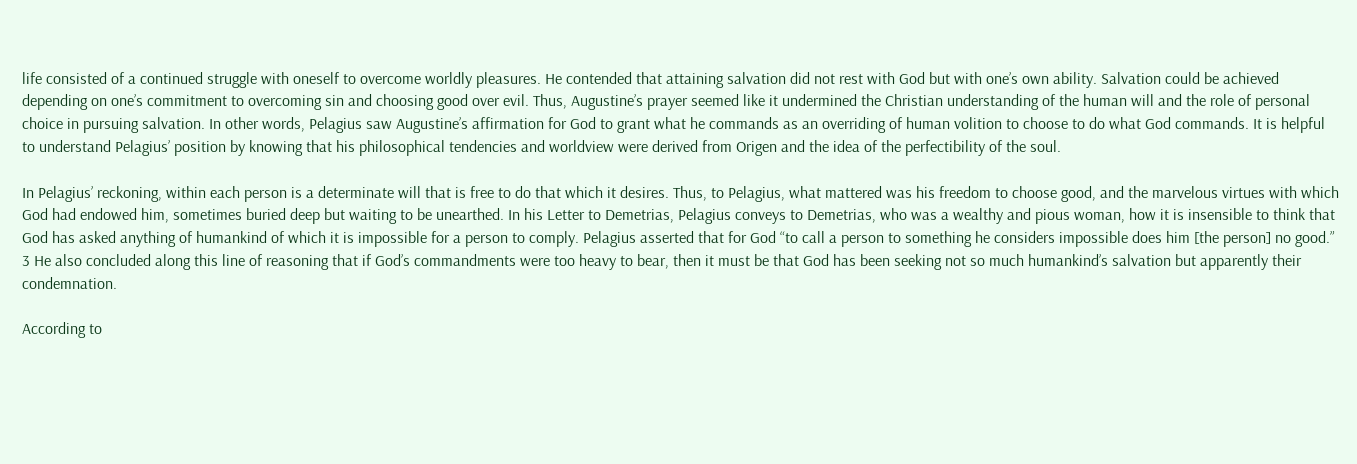life consisted of a continued struggle with oneself to overcome worldly pleasures. He contended that attaining salvation did not rest with God but with one’s own ability. Salvation could be achieved depending on one’s commitment to overcoming sin and choosing good over evil. Thus, Augustine’s prayer seemed like it undermined the Christian understanding of the human will and the role of personal choice in pursuing salvation. In other words, Pelagius saw Augustine’s affirmation for God to grant what he commands as an overriding of human volition to choose to do what God commands. It is helpful to understand Pelagius’ position by knowing that his philosophical tendencies and worldview were derived from Origen and the idea of the perfectibility of the soul.

In Pelagius’ reckoning, within each person is a determinate will that is free to do that which it desires. Thus, to Pelagius, what mattered was his freedom to choose good, and the marvelous virtues with which God had endowed him, sometimes buried deep but waiting to be unearthed. In his Letter to Demetrias, Pelagius conveys to Demetrias, who was a wealthy and pious woman, how it is insensible to think that God has asked anything of humankind of which it is impossible for a person to comply. Pelagius asserted that for God “to call a person to something he considers impossible does him [the person] no good.” 3 He also concluded along this line of reasoning that if God’s commandments were too heavy to bear, then it must be that God has been seeking not so much humankind’s salvation but apparently their condemnation.

According to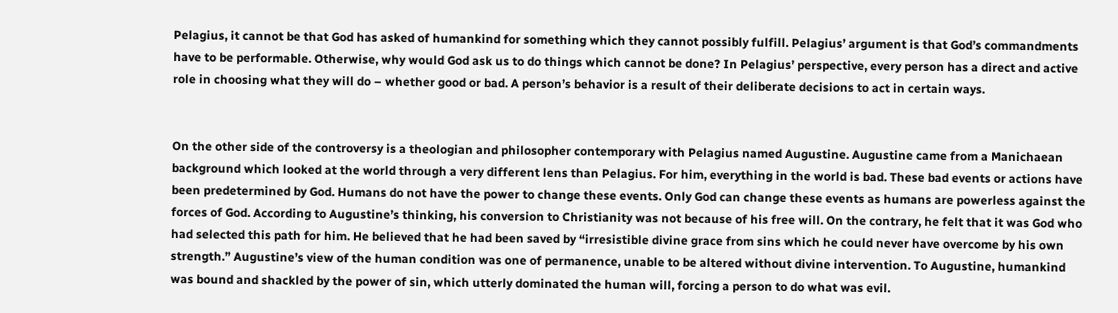Pelagius, it cannot be that God has asked of humankind for something which they cannot possibly fulfill. Pelagius’ argument is that God’s commandments have to be performable. Otherwise, why would God ask us to do things which cannot be done? In Pelagius’ perspective, every person has a direct and active role in choosing what they will do – whether good or bad. A person’s behavior is a result of their deliberate decisions to act in certain ways.


On the other side of the controversy is a theologian and philosopher contemporary with Pelagius named Augustine. Augustine came from a Manichaean background which looked at the world through a very different lens than Pelagius. For him, everything in the world is bad. These bad events or actions have been predetermined by God. Humans do not have the power to change these events. Only God can change these events as humans are powerless against the forces of God. According to Augustine’s thinking, his conversion to Christianity was not because of his free will. On the contrary, he felt that it was God who had selected this path for him. He believed that he had been saved by “irresistible divine grace from sins which he could never have overcome by his own strength.” Augustine’s view of the human condition was one of permanence, unable to be altered without divine intervention. To Augustine, humankind was bound and shackled by the power of sin, which utterly dominated the human will, forcing a person to do what was evil.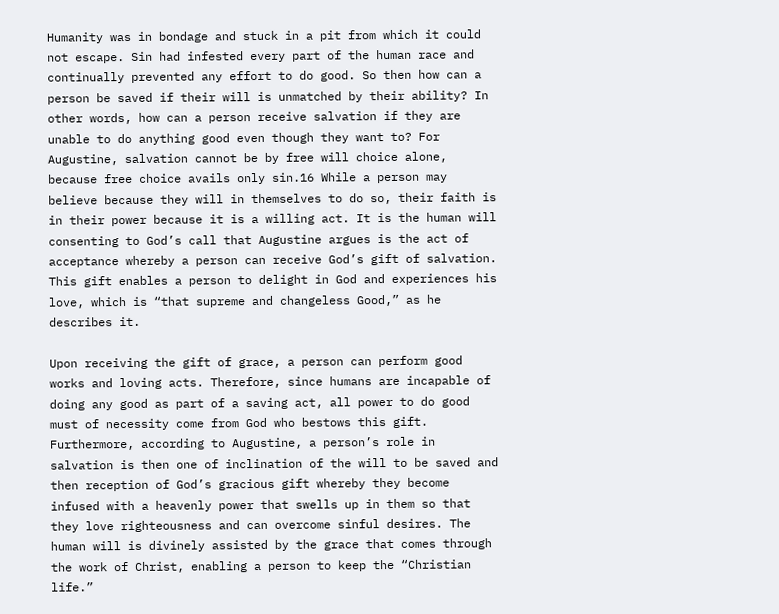Humanity was in bondage and stuck in a pit from which it could not escape. Sin had infested every part of the human race and continually prevented any effort to do good. So then how can a person be saved if their will is unmatched by their ability? In other words, how can a person receive salvation if they are unable to do anything good even though they want to? For Augustine, salvation cannot be by free will choice alone, because free choice avails only sin.16 While a person may believe because they will in themselves to do so, their faith is in their power because it is a willing act. It is the human will consenting to God’s call that Augustine argues is the act of acceptance whereby a person can receive God’s gift of salvation. This gift enables a person to delight in God and experiences his love, which is “that supreme and changeless Good,” as he describes it.

Upon receiving the gift of grace, a person can perform good works and loving acts. Therefore, since humans are incapable of doing any good as part of a saving act, all power to do good must of necessity come from God who bestows this gift. Furthermore, according to Augustine, a person’s role in salvation is then one of inclination of the will to be saved and then reception of God’s gracious gift whereby they become infused with a heavenly power that swells up in them so that they love righteousness and can overcome sinful desires. The human will is divinely assisted by the grace that comes through the work of Christ, enabling a person to keep the “Christian life.”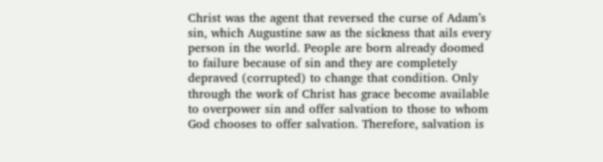Christ was the agent that reversed the curse of Adam’s sin, which Augustine saw as the sickness that ails every person in the world. People are born already doomed to failure because of sin and they are completely depraved (corrupted) to change that condition. Only through the work of Christ has grace become available to overpower sin and offer salvation to those to whom God chooses to offer salvation. Therefore, salvation is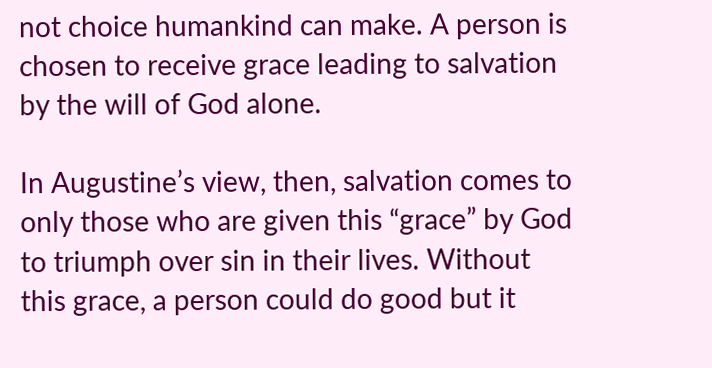not choice humankind can make. A person is chosen to receive grace leading to salvation by the will of God alone.

In Augustine’s view, then, salvation comes to only those who are given this “grace” by God to triumph over sin in their lives. Without this grace, a person could do good but it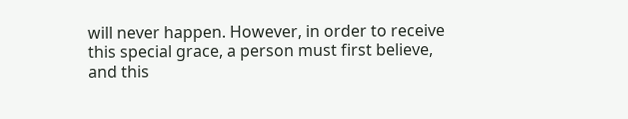will never happen. However, in order to receive this special grace, a person must first believe, and this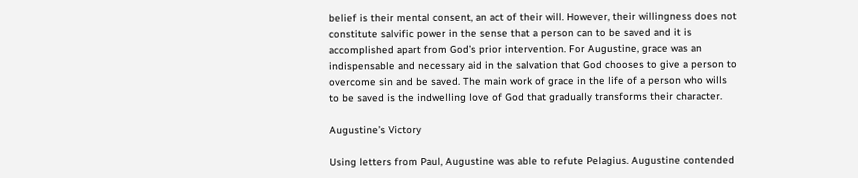belief is their mental consent, an act of their will. However, their willingness does not constitute salvific power in the sense that a person can to be saved and it is accomplished apart from God’s prior intervention. For Augustine, grace was an indispensable and necessary aid in the salvation that God chooses to give a person to overcome sin and be saved. The main work of grace in the life of a person who wills to be saved is the indwelling love of God that gradually transforms their character.

Augustine’s Victory

Using letters from Paul, Augustine was able to refute Pelagius. Augustine contended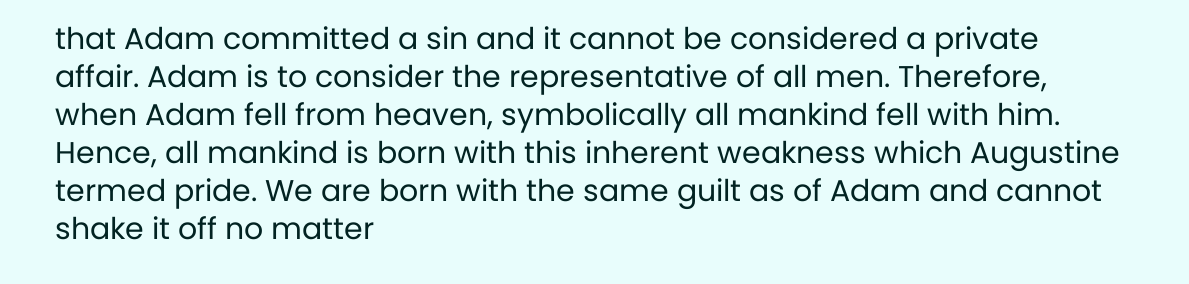that Adam committed a sin and it cannot be considered a private affair. Adam is to consider the representative of all men. Therefore, when Adam fell from heaven, symbolically all mankind fell with him. Hence, all mankind is born with this inherent weakness which Augustine termed pride. We are born with the same guilt as of Adam and cannot shake it off no matter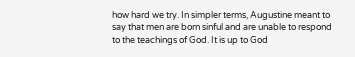how hard we try. In simpler terms, Augustine meant to say that men are born sinful and are unable to respond to the teachings of God. It is up to God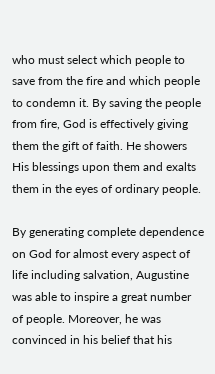who must select which people to save from the fire and which people to condemn it. By saving the people from fire, God is effectively giving them the gift of faith. He showers His blessings upon them and exalts them in the eyes of ordinary people.

By generating complete dependence on God for almost every aspect of life including salvation, Augustine was able to inspire a great number of people. Moreover, he was convinced in his belief that his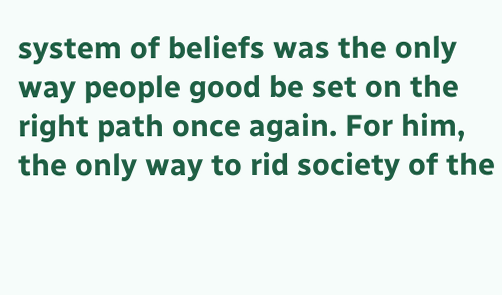system of beliefs was the only way people good be set on the right path once again. For him, the only way to rid society of the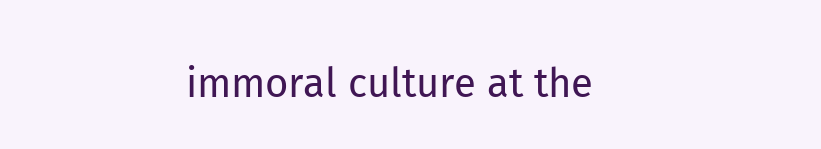immoral culture at the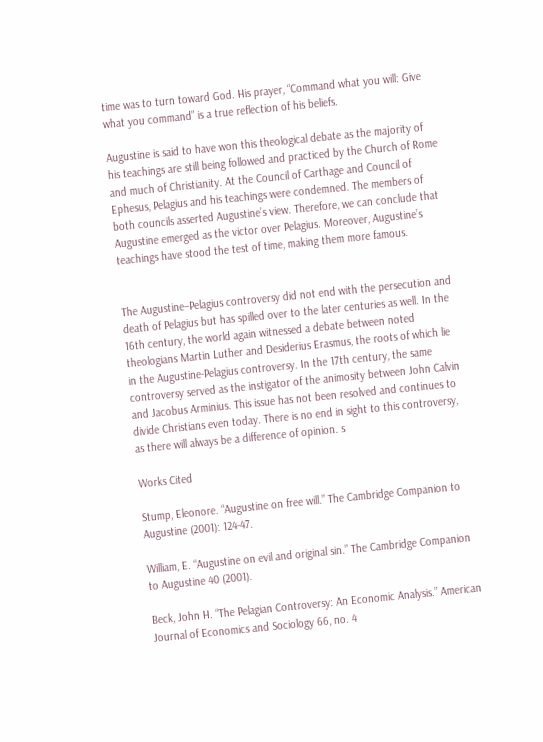time was to turn toward God. His prayer, “Command what you will: Give what you command” is a true reflection of his beliefs.

Augustine is said to have won this theological debate as the majority of his teachings are still being followed and practiced by the Church of Rome and much of Christianity. At the Council of Carthage and Council of Ephesus, Pelagius and his teachings were condemned. The members of both councils asserted Augustine’s view. Therefore, we can conclude that Augustine emerged as the victor over Pelagius. Moreover, Augustine’s teachings have stood the test of time, making them more famous.


The Augustine–Pelagius controversy did not end with the persecution and death of Pelagius but has spilled over to the later centuries as well. In the 16th century, the world again witnessed a debate between noted theologians Martin Luther and Desiderius Erasmus, the roots of which lie in the Augustine-Pelagius controversy. In the 17th century, the same controversy served as the instigator of the animosity between John Calvin and Jacobus Arminius. This issue has not been resolved and continues to divide Christians even today. There is no end in sight to this controversy, as there will always be a difference of opinion. s

Works Cited

Stump, Eleonore. “Augustine on free will.” The Cambridge Companion to Augustine (2001): 124-47.

William, E. “Augustine on evil and original sin.” The Cambridge Companion to Augustine 40 (2001).

Beck, John H. “The Pelagian Controversy: An Economic Analysis.” American Journal of Economics and Sociology 66, no. 4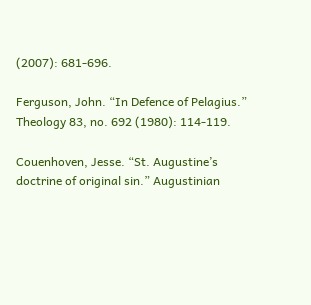(2007): 681-696.

Ferguson, John. “In Defence of Pelagius.” Theology 83, no. 692 (1980): 114-119.

Couenhoven, Jesse. “St. Augustine’s doctrine of original sin.” Augustinian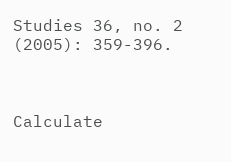Studies 36, no. 2 (2005): 359-396.



Calculate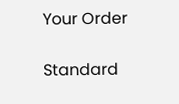Your Order

Standard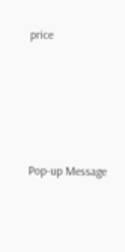price





Pop-up Message